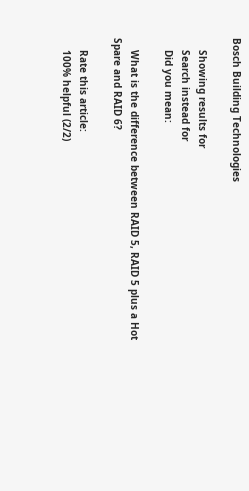Bosch Building Technologies

    Showing results for
    Search instead for
    Did you mean:

    What is the difference between RAID 5, RAID 5 plus a Hot Spare and RAID 6?

    Rate this article:
    100% helpful (2/2)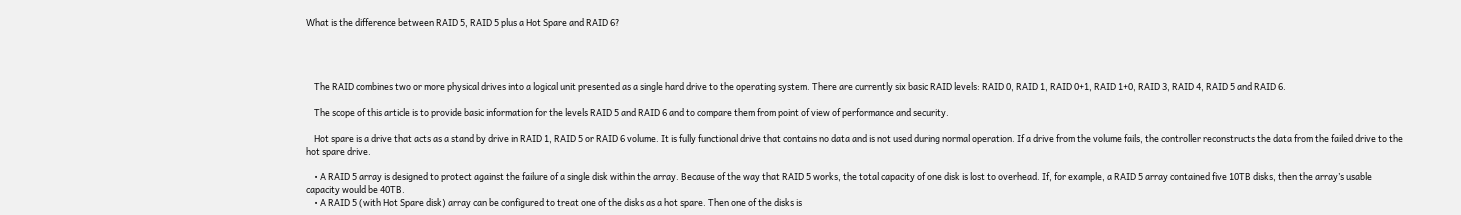What is the difference between RAID 5, RAID 5 plus a Hot Spare and RAID 6?




    The RAID combines two or more physical drives into a logical unit presented as a single hard drive to the operating system. There are currently six basic RAID levels: RAID 0, RAID 1, RAID 0+1, RAID 1+0, RAID 3, RAID 4, RAID 5 and RAID 6.

    The scope of this article is to provide basic information for the levels RAID 5 and RAID 6 and to compare them from point of view of performance and security.

    Hot spare is a drive that acts as a stand by drive in RAID 1, RAID 5 or RAID 6 volume. It is fully functional drive that contains no data and is not used during normal operation. If a drive from the volume fails, the controller reconstructs the data from the failed drive to the hot spare drive.

    • A RAID 5 array is designed to protect against the failure of a single disk within the array. Because of the way that RAID 5 works, the total capacity of one disk is lost to overhead. If, for example, a RAID 5 array contained five 10TB disks, then the array’s usable capacity would be 40TB.
    • A RAID 5 (with Hot Spare disk) array can be configured to treat one of the disks as a hot spare. Then one of the disks is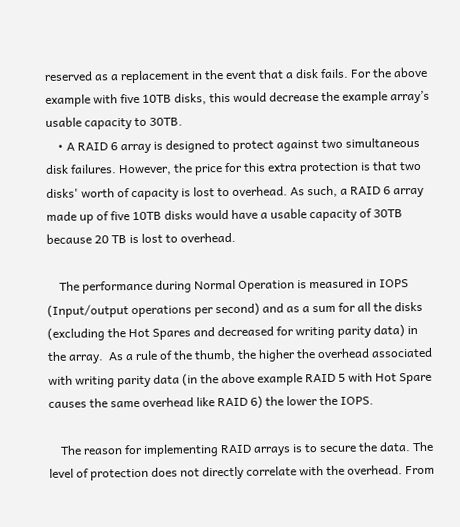reserved as a replacement in the event that a disk fails. For the above example with five 10TB disks, this would decrease the example array’s usable capacity to 30TB.
    • A RAID 6 array is designed to protect against two simultaneous disk failures. However, the price for this extra protection is that two disks' worth of capacity is lost to overhead. As such, a RAID 6 array made up of five 10TB disks would have a usable capacity of 30TB because 20 TB is lost to overhead.

    The performance during Normal Operation is measured in IOPS (Input/output operations per second) and as a sum for all the disks (excluding the Hot Spares and decreased for writing parity data) in the array.  As a rule of the thumb, the higher the overhead associated with writing parity data (in the above example RAID 5 with Hot Spare causes the same overhead like RAID 6) the lower the IOPS.

    The reason for implementing RAID arrays is to secure the data. The level of protection does not directly correlate with the overhead. From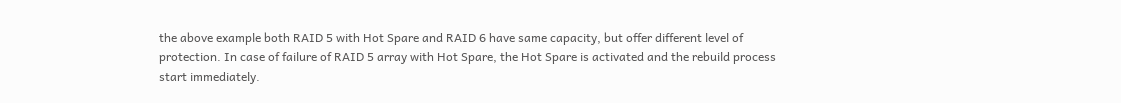the above example both RAID 5 with Hot Spare and RAID 6 have same capacity, but offer different level of protection. In case of failure of RAID 5 array with Hot Spare, the Hot Spare is activated and the rebuild process start immediately.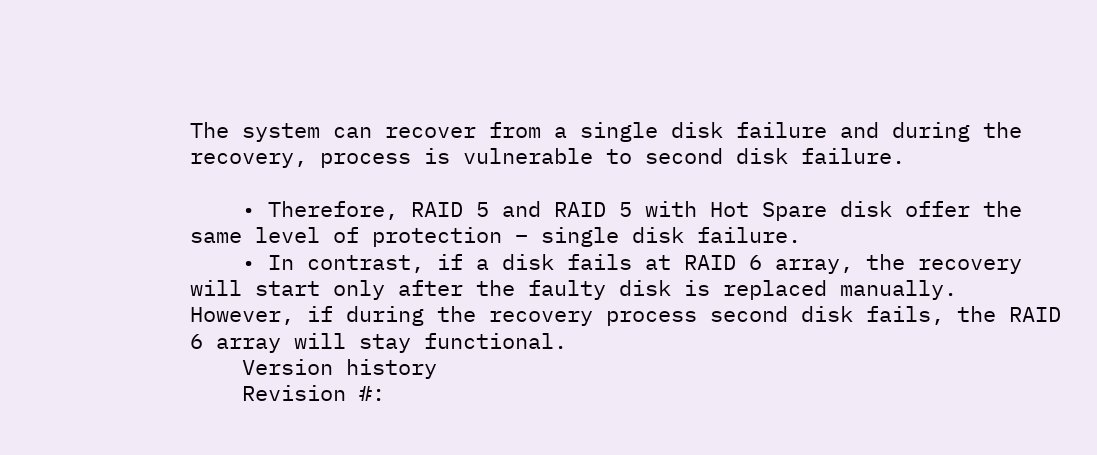The system can recover from a single disk failure and during the recovery, process is vulnerable to second disk failure.

    • Therefore, RAID 5 and RAID 5 with Hot Spare disk offer the same level of protection – single disk failure.
    • In contrast, if a disk fails at RAID 6 array, the recovery will start only after the faulty disk is replaced manually.  However, if during the recovery process second disk fails, the RAID 6 array will stay functional.
    Version history
    Revision #: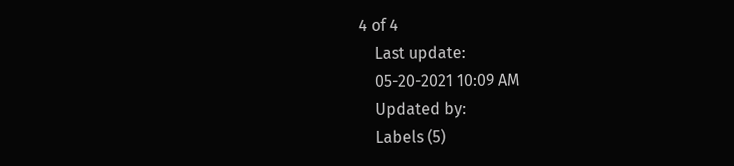4 of 4
    Last update:
    05-20-2021 10:09 AM
    Updated by:
    Labels (5)